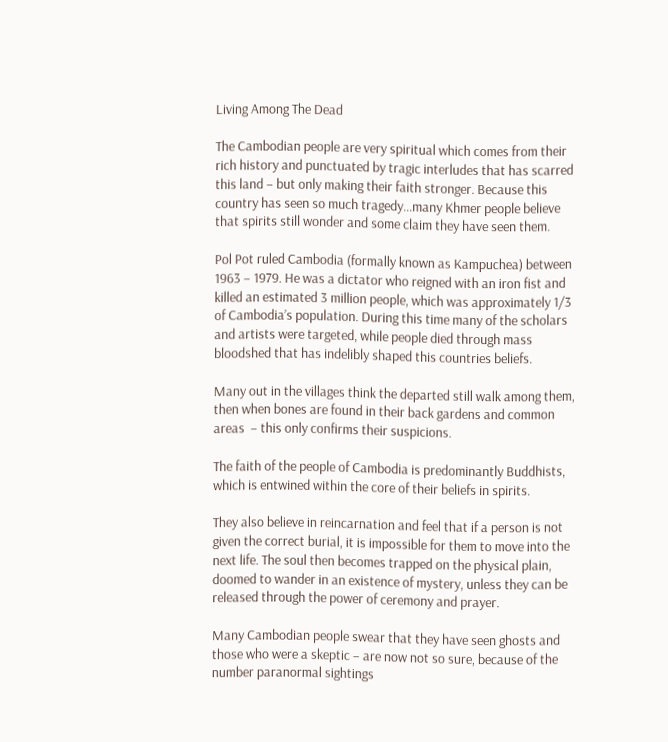Living Among The Dead

The Cambodian people are very spiritual which comes from their rich history and punctuated by tragic interludes that has scarred this land – but only making their faith stronger. Because this country has seen so much tragedy…many Khmer people believe that spirits still wonder and some claim they have seen them.

Pol Pot ruled Cambodia (formally known as Kampuchea) between 1963 – 1979. He was a dictator who reigned with an iron fist and killed an estimated 3 million people, which was approximately 1/3 of Cambodia’s population. During this time many of the scholars and artists were targeted, while people died through mass bloodshed that has indelibly shaped this countries beliefs.

Many out in the villages think the departed still walk among them, then when bones are found in their back gardens and common areas  – this only confirms their suspicions.

The faith of the people of Cambodia is predominantly Buddhists, which is entwined within the core of their beliefs in spirits.

They also believe in reincarnation and feel that if a person is not given the correct burial, it is impossible for them to move into the next life. The soul then becomes trapped on the physical plain, doomed to wander in an existence of mystery, unless they can be released through the power of ceremony and prayer.

Many Cambodian people swear that they have seen ghosts and those who were a skeptic – are now not so sure, because of the number paranormal sightings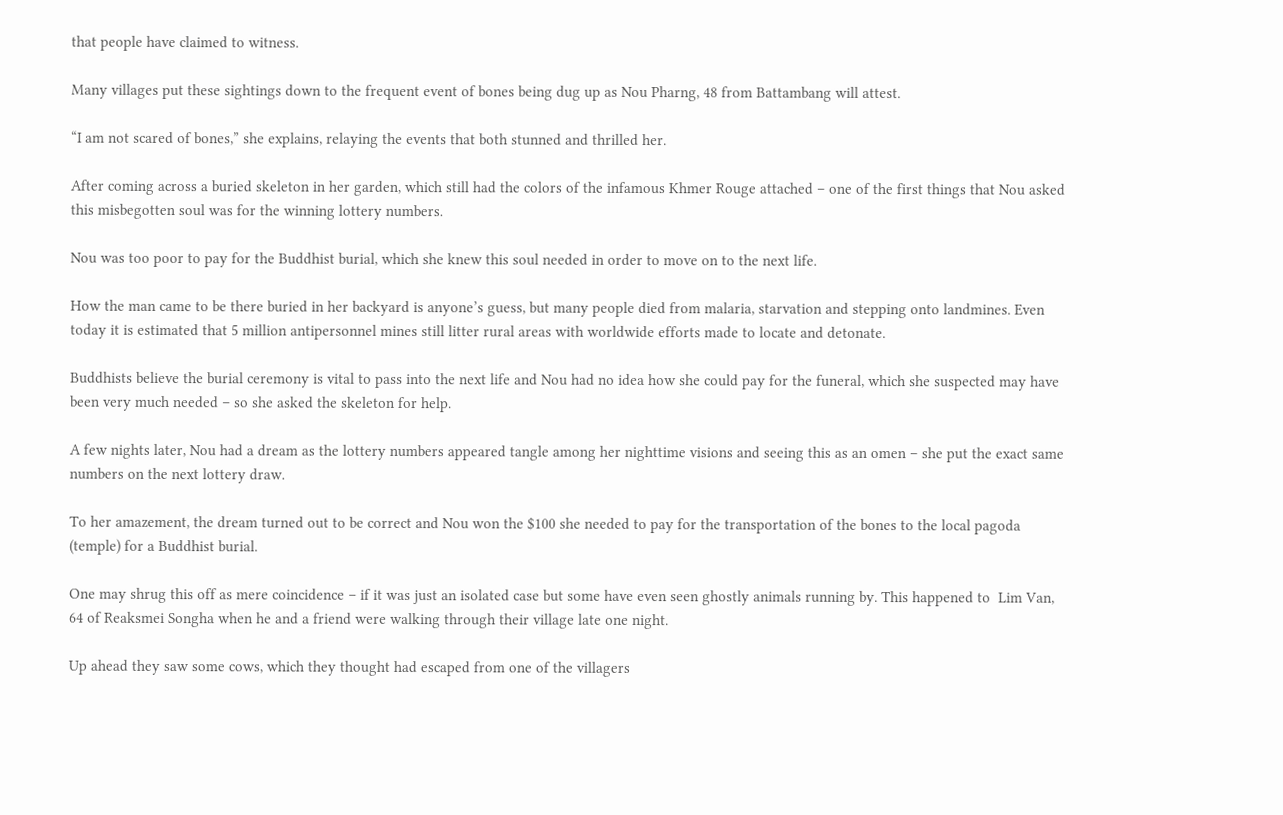that people have claimed to witness.

Many villages put these sightings down to the frequent event of bones being dug up as Nou Pharng, 48 from Battambang will attest.

“I am not scared of bones,” she explains, relaying the events that both stunned and thrilled her.

After coming across a buried skeleton in her garden, which still had the colors of the infamous Khmer Rouge attached – one of the first things that Nou asked this misbegotten soul was for the winning lottery numbers.

Nou was too poor to pay for the Buddhist burial, which she knew this soul needed in order to move on to the next life.

How the man came to be there buried in her backyard is anyone’s guess, but many people died from malaria, starvation and stepping onto landmines. Even today it is estimated that 5 million antipersonnel mines still litter rural areas with worldwide efforts made to locate and detonate.

Buddhists believe the burial ceremony is vital to pass into the next life and Nou had no idea how she could pay for the funeral, which she suspected may have been very much needed – so she asked the skeleton for help.

A few nights later, Nou had a dream as the lottery numbers appeared tangle among her nighttime visions and seeing this as an omen – she put the exact same numbers on the next lottery draw.

To her amazement, the dream turned out to be correct and Nou won the $100 she needed to pay for the transportation of the bones to the local pagoda (temple) for a Buddhist burial.

One may shrug this off as mere coincidence – if it was just an isolated case but some have even seen ghostly animals running by. This happened to  Lim Van, 64 of Reaksmei Songha when he and a friend were walking through their village late one night.

Up ahead they saw some cows, which they thought had escaped from one of the villagers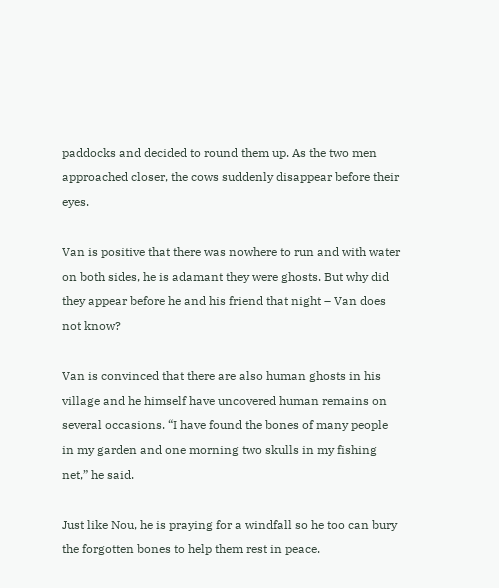paddocks and decided to round them up. As the two men approached closer, the cows suddenly disappear before their eyes.

Van is positive that there was nowhere to run and with water on both sides, he is adamant they were ghosts. But why did they appear before he and his friend that night – Van does not know?

Van is convinced that there are also human ghosts in his village and he himself have uncovered human remains on several occasions. “I have found the bones of many people in my garden and one morning two skulls in my fishing net,” he said.

Just like Nou, he is praying for a windfall so he too can bury the forgotten bones to help them rest in peace.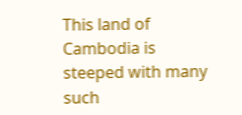This land of Cambodia is steeped with many such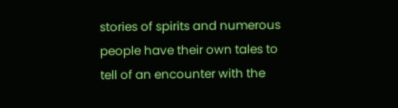stories of spirits and numerous people have their own tales to tell of an encounter with the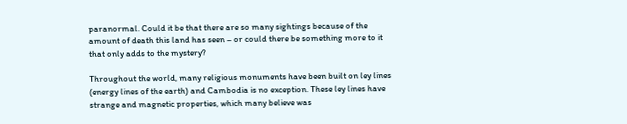paranormal. Could it be that there are so many sightings because of the amount of death this land has seen – or could there be something more to it that only adds to the mystery?

Throughout the world, many religious monuments have been built on ley lines (energy lines of the earth) and Cambodia is no exception. These ley lines have strange and magnetic properties, which many believe was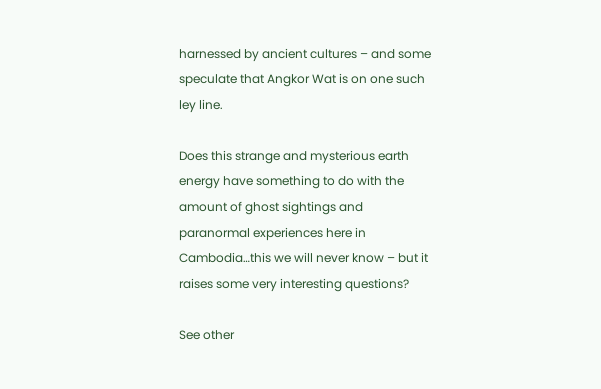harnessed by ancient cultures – and some speculate that Angkor Wat is on one such ley line.

Does this strange and mysterious earth energy have something to do with the amount of ghost sightings and paranormal experiences here in Cambodia…this we will never know – but it raises some very interesting questions?

See other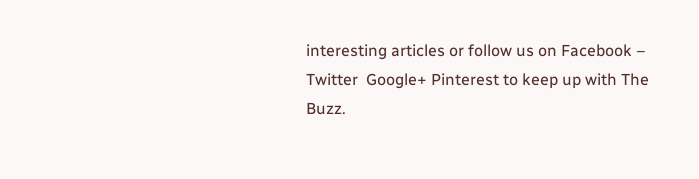interesting articles or follow us on Facebook – Twitter  Google+ Pinterest to keep up with The Buzz.